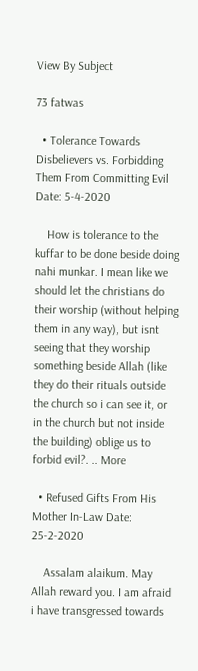View By Subject

73 fatwas

  • Tolerance Towards Disbelievers vs. Forbidding Them From Committing Evil Date: 5-4-2020

    How is tolerance to the kuffar to be done beside doing nahi munkar. I mean like we should let the christians do their worship (without helping them in any way), but isnt seeing that they worship something beside Allah (like they do their rituals outside the church so i can see it, or in the church but not inside the building) oblige us to forbid evil?. .. More

  • Refused Gifts From His Mother In-Law Date: 25-2-2020

    Assalam alaikum. May Allah reward you. I am afraid i have transgressed towards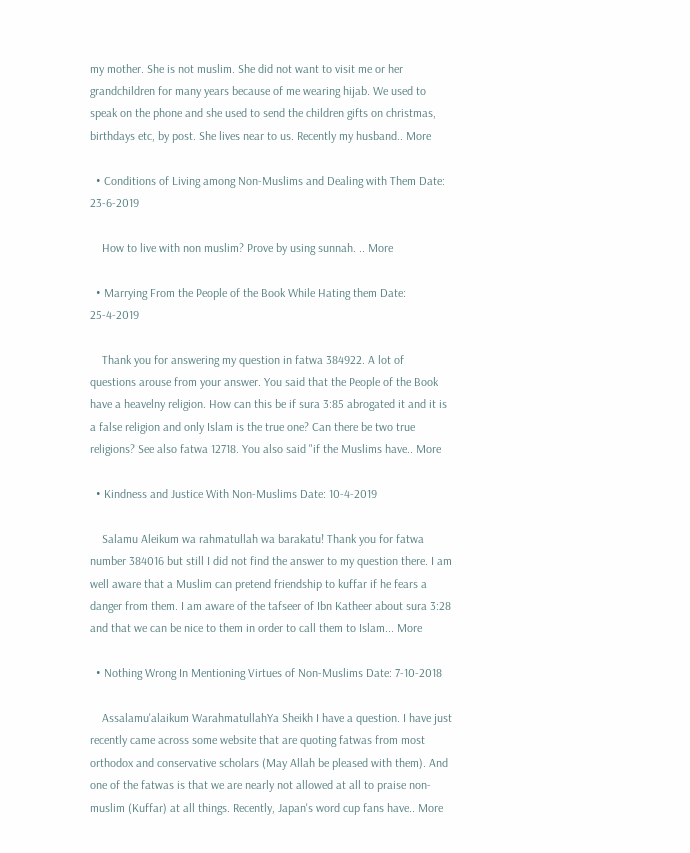my mother. She is not muslim. She did not want to visit me or her grandchildren for many years because of me wearing hijab. We used to speak on the phone and she used to send the children gifts on christmas, birthdays etc, by post. She lives near to us. Recently my husband.. More

  • Conditions of Living among Non-Muslims and Dealing with Them Date: 23-6-2019

    How to live with non muslim? Prove by using sunnah. .. More

  • Marrying From the People of the Book While Hating them Date: 25-4-2019

    Thank you for answering my question in fatwa 384922. A lot of questions arouse from your answer. You said that the People of the Book have a heavelny religion. How can this be if sura 3:85 abrogated it and it is a false religion and only Islam is the true one? Can there be two true religions? See also fatwa 12718. You also said "if the Muslims have.. More

  • Kindness and Justice With Non-Muslims Date: 10-4-2019

    Salamu Aleikum wa rahmatullah wa barakatu! Thank you for fatwa number 384016 but still I did not find the answer to my question there. I am well aware that a Muslim can pretend friendship to kuffar if he fears a danger from them. I am aware of the tafseer of Ibn Katheer about sura 3:28 and that we can be nice to them in order to call them to Islam... More

  • Nothing Wrong In Mentioning Virtues of Non-Muslims Date: 7-10-2018

    Assalamu'alaikum WarahmatullahYa Sheikh I have a question. I have just recently came across some website that are quoting fatwas from most orthodox and conservative scholars (May Allah be pleased with them). And one of the fatwas is that we are nearly not allowed at all to praise non-muslim (Kuffar) at all things. Recently, Japan's word cup fans have.. More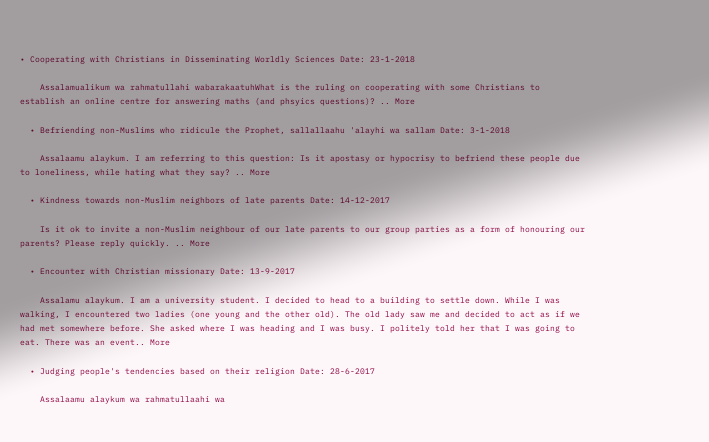• Cooperating with Christians in Disseminating Worldly Sciences Date: 23-1-2018

    Assalamualikum wa rahmatullahi wabarakaatuhWhat is the ruling on cooperating with some Christians to establish an online centre for answering maths (and phsyics questions)? .. More

  • Befriending non-Muslims who ridicule the Prophet, sallallaahu 'alayhi wa sallam Date: 3-1-2018

    Assalaamu alaykum. I am referring to this question: Is it apostasy or hypocrisy to befriend these people due to loneliness, while hating what they say? .. More

  • Kindness towards non-Muslim neighbors of late parents Date: 14-12-2017

    Is it ok to invite a non-Muslim neighbour of our late parents to our group parties as a form of honouring our parents? Please reply quickly. .. More

  • Encounter with Christian missionary Date: 13-9-2017

    Assalamu alaykum. I am a university student. I decided to head to a building to settle down. While I was walking, I encountered two ladies (one young and the other old). The old lady saw me and decided to act as if we had met somewhere before. She asked where I was heading and I was busy. I politely told her that I was going to eat. There was an event.. More

  • Judging people's tendencies based on their religion Date: 28-6-2017

    Assalaamu alaykum wa rahmatullaahi wa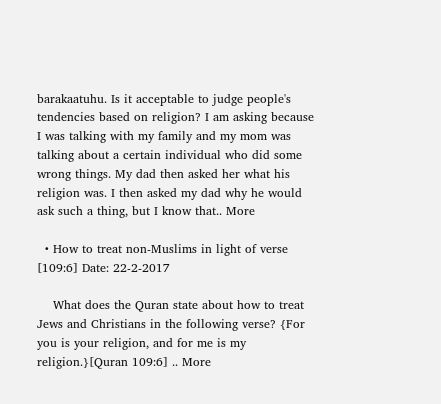barakaatuhu. Is it acceptable to judge people's tendencies based on religion? I am asking because I was talking with my family and my mom was talking about a certain individual who did some wrong things. My dad then asked her what his religion was. I then asked my dad why he would ask such a thing, but I know that.. More

  • How to treat non-Muslims in light of verse [109:6] Date: 22-2-2017

    What does the Quran state about how to treat Jews and Christians in the following verse? {For you is your religion, and for me is my religion.}[Quran 109:6] .. More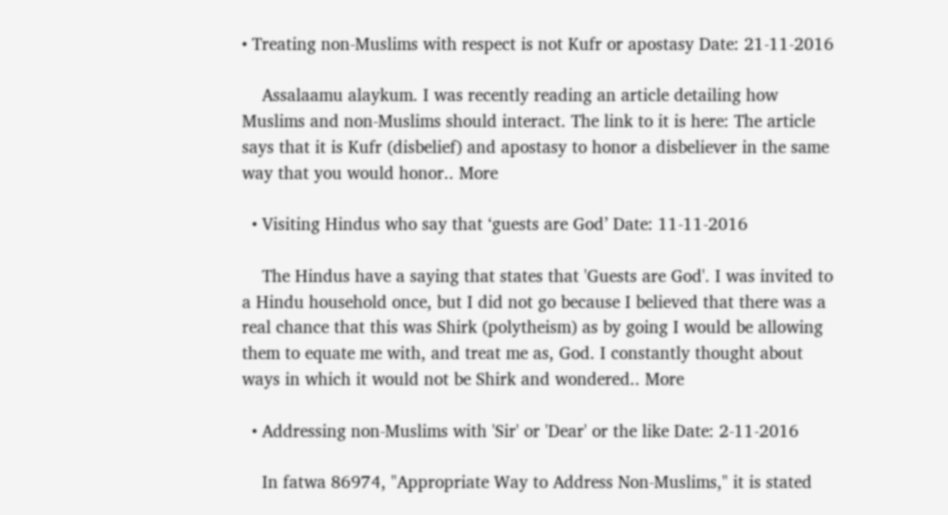• Treating non-Muslims with respect is not Kufr or apostasy Date: 21-11-2016

    Assalaamu alaykum. I was recently reading an article detailing how Muslims and non-Muslims should interact. The link to it is here: The article says that it is Kufr (disbelief) and apostasy to honor a disbeliever in the same way that you would honor.. More

  • Visiting Hindus who say that ‘guests are God’ Date: 11-11-2016

    The Hindus have a saying that states that 'Guests are God'. I was invited to a Hindu household once, but I did not go because I believed that there was a real chance that this was Shirk (polytheism) as by going I would be allowing them to equate me with, and treat me as, God. I constantly thought about ways in which it would not be Shirk and wondered.. More

  • Addressing non-Muslims with 'Sir' or 'Dear' or the like Date: 2-11-2016

    In fatwa 86974, "Appropriate Way to Address Non-Muslims," it is stated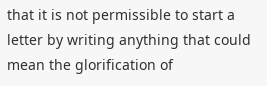that it is not permissible to start a letter by writing anything that could mean the glorification of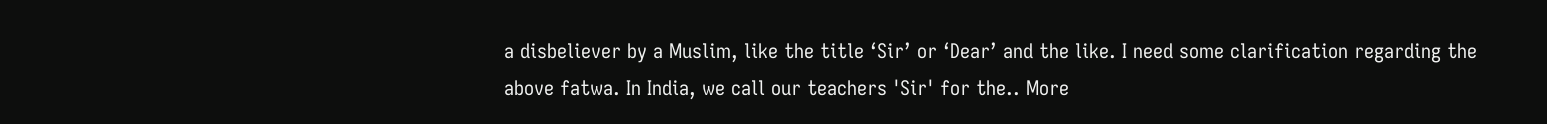a disbeliever by a Muslim, like the title ‘Sir’ or ‘Dear’ and the like. I need some clarification regarding the above fatwa. In India, we call our teachers 'Sir' for the.. More